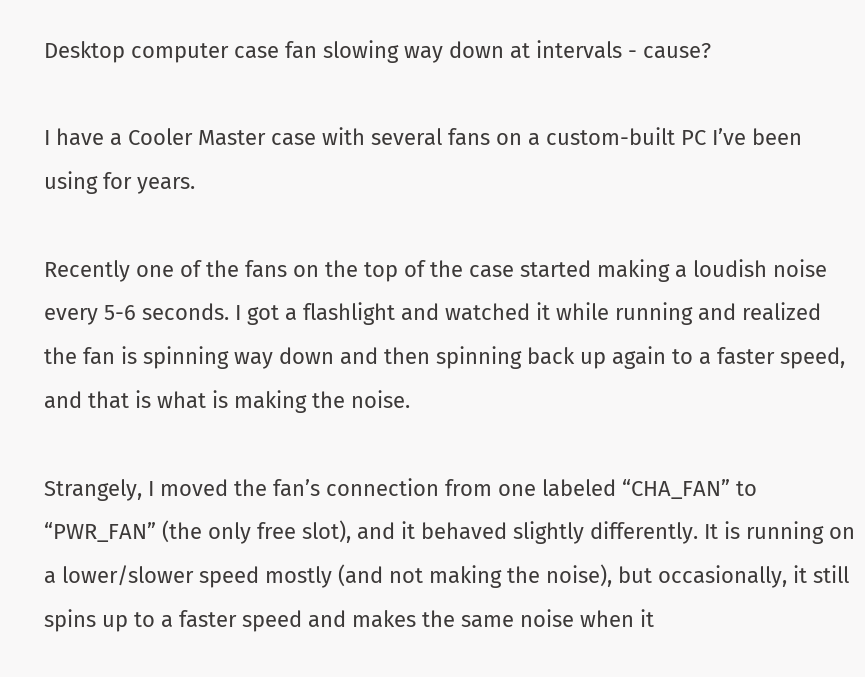Desktop computer case fan slowing way down at intervals - cause?

I have a Cooler Master case with several fans on a custom-built PC I’ve been using for years.

Recently one of the fans on the top of the case started making a loudish noise every 5-6 seconds. I got a flashlight and watched it while running and realized the fan is spinning way down and then spinning back up again to a faster speed, and that is what is making the noise.

Strangely, I moved the fan’s connection from one labeled “CHA_FAN” to “PWR_FAN” (the only free slot), and it behaved slightly differently. It is running on a lower/slower speed mostly (and not making the noise), but occasionally, it still spins up to a faster speed and makes the same noise when it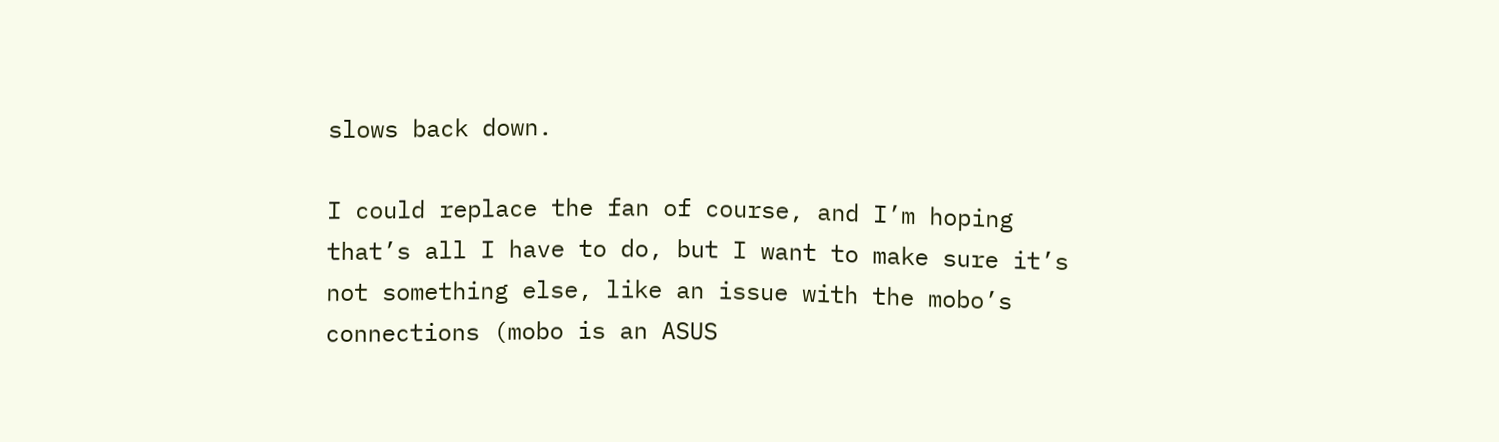slows back down.

I could replace the fan of course, and I’m hoping that’s all I have to do, but I want to make sure it’s not something else, like an issue with the mobo’s connections (mobo is an ASUS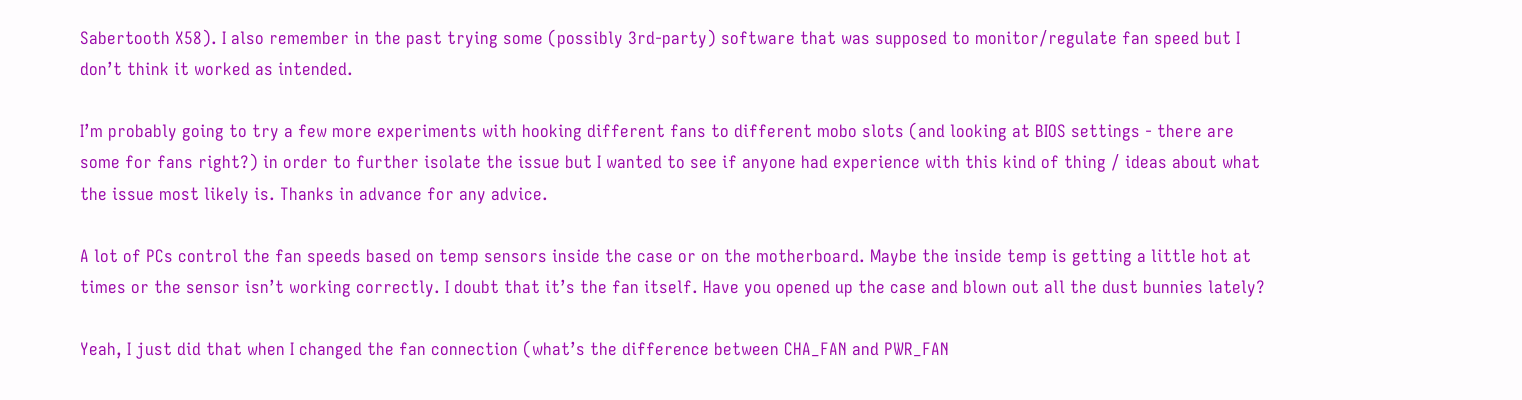Sabertooth X58). I also remember in the past trying some (possibly 3rd-party) software that was supposed to monitor/regulate fan speed but I don’t think it worked as intended.

I’m probably going to try a few more experiments with hooking different fans to different mobo slots (and looking at BIOS settings - there are some for fans right?) in order to further isolate the issue but I wanted to see if anyone had experience with this kind of thing / ideas about what the issue most likely is. Thanks in advance for any advice.

A lot of PCs control the fan speeds based on temp sensors inside the case or on the motherboard. Maybe the inside temp is getting a little hot at times or the sensor isn’t working correctly. I doubt that it’s the fan itself. Have you opened up the case and blown out all the dust bunnies lately?

Yeah, I just did that when I changed the fan connection (what’s the difference between CHA_FAN and PWR_FAN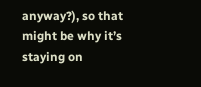anyway?), so that might be why it’s staying on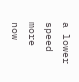a lower speed more now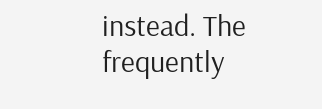instead. The frequently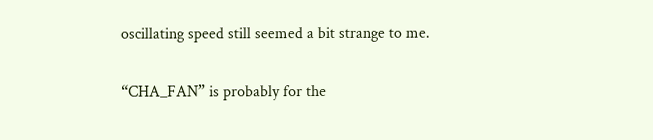oscillating speed still seemed a bit strange to me.

“CHA_FAN” is probably for the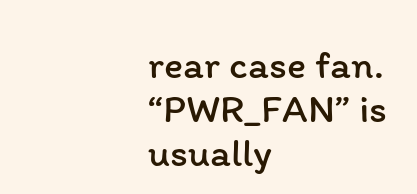rear case fan. “PWR_FAN” is usually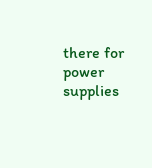there for power supplies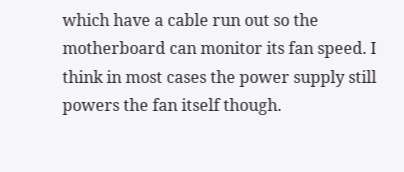which have a cable run out so the motherboard can monitor its fan speed. I think in most cases the power supply still powers the fan itself though.